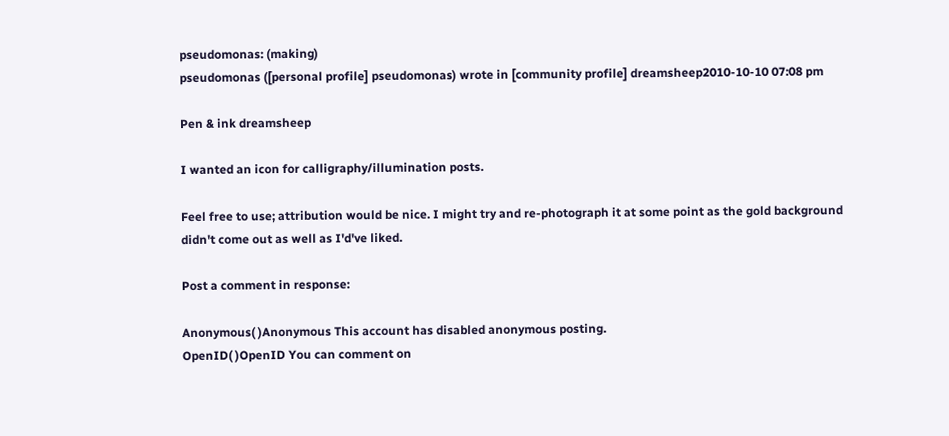pseudomonas: (making)
pseudomonas ([personal profile] pseudomonas) wrote in [community profile] dreamsheep2010-10-10 07:08 pm

Pen & ink dreamsheep

I wanted an icon for calligraphy/illumination posts.

Feel free to use; attribution would be nice. I might try and re-photograph it at some point as the gold background didn't come out as well as I'd've liked.

Post a comment in response:

Anonymous( )Anonymous This account has disabled anonymous posting.
OpenID( )OpenID You can comment on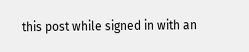this post while signed in with an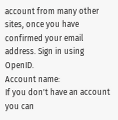account from many other sites, once you have confirmed your email address. Sign in using OpenID.
Account name:
If you don't have an account you can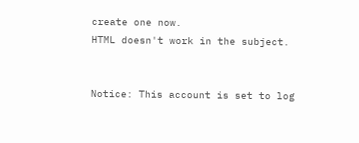create one now.
HTML doesn't work in the subject.


Notice: This account is set to log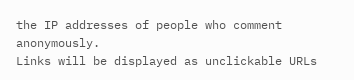the IP addresses of people who comment anonymously.
Links will be displayed as unclickable URLs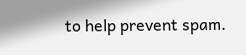to help prevent spam.